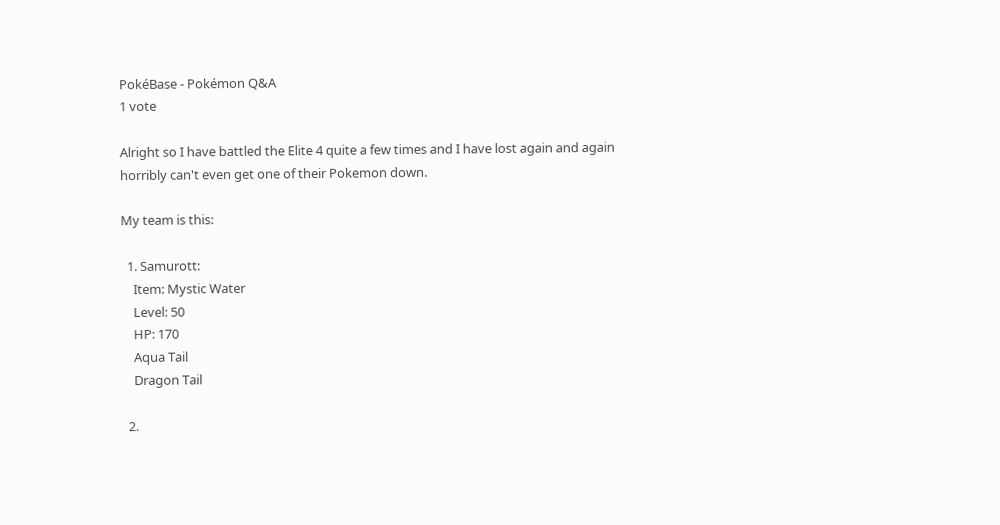PokéBase - Pokémon Q&A
1 vote

Alright so I have battled the Elite 4 quite a few times and I have lost again and again horribly can't even get one of their Pokemon down.

My team is this:

  1. Samurott:
    Item: Mystic Water
    Level: 50
    HP: 170
    Aqua Tail
    Dragon Tail

  2.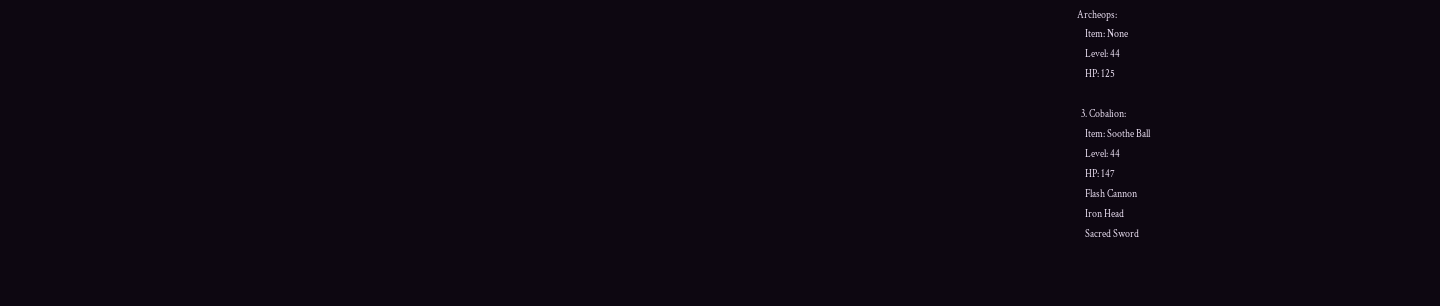Archeops:
    Item: None
    Level: 44
    HP: 125

  3. Cobalion:
    Item: Soothe Ball
    Level: 44
    HP: 147
    Flash Cannon
    Iron Head
    Sacred Sword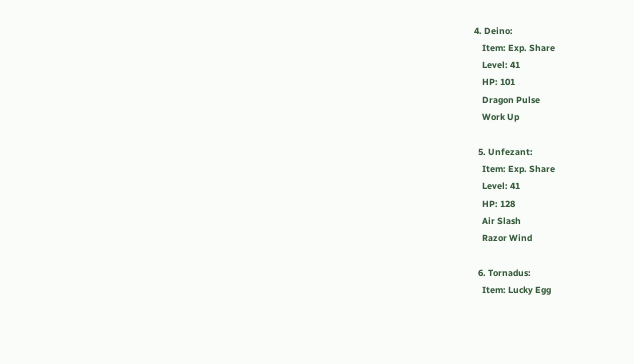4. Deino:
    Item: Exp. Share
    Level: 41
    HP: 101
    Dragon Pulse
    Work Up

  5. Unfezant:
    Item: Exp. Share
    Level: 41
    HP: 128
    Air Slash
    Razor Wind

  6. Tornadus:
    Item: Lucky Egg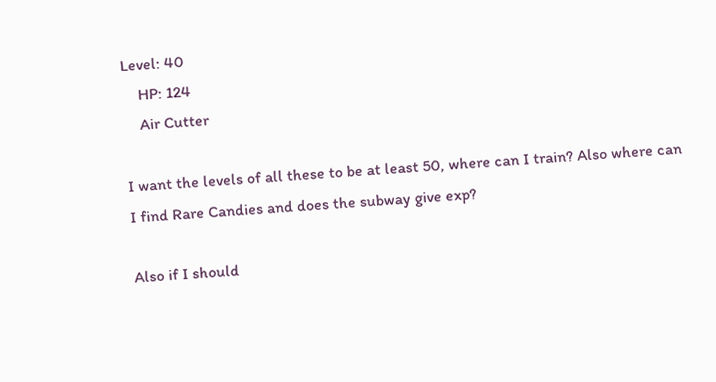Level: 40
    HP: 124
    Air Cutter

I want the levels of all these to be at least 50, where can I train? Also where can I find Rare Candies and does the subway give exp?

Also if I should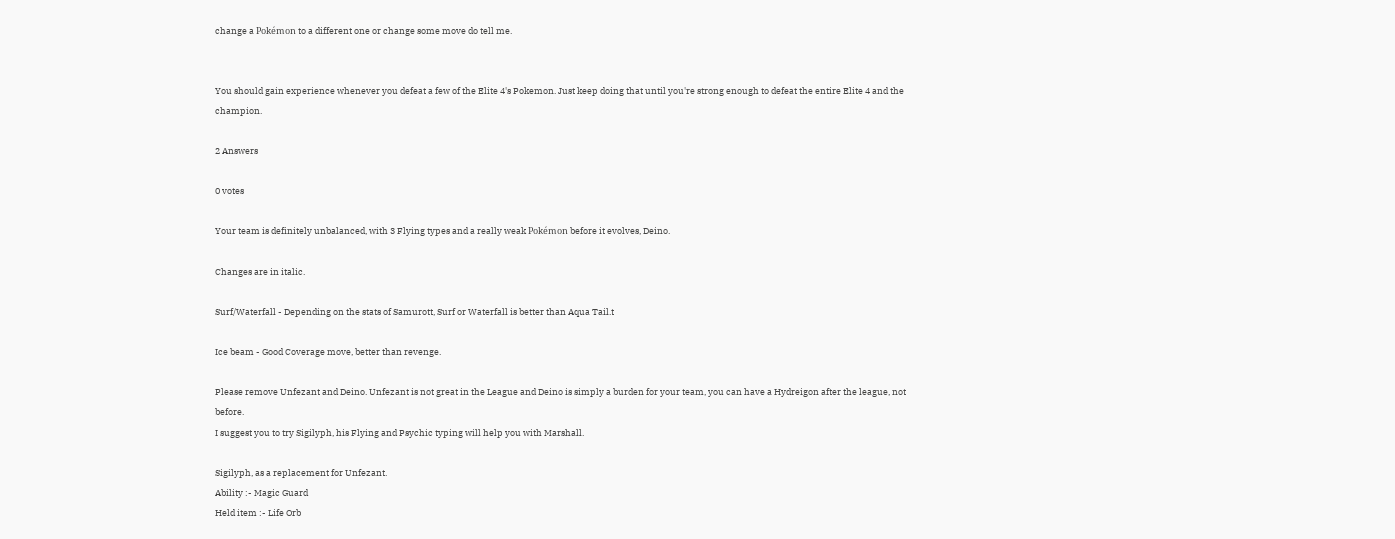change a Pokémon to a different one or change some move do tell me.


You should gain experience whenever you defeat a few of the Elite 4's Pokemon. Just keep doing that until you're strong enough to defeat the entire Elite 4 and the champion.

2 Answers

0 votes

Your team is definitely unbalanced, with 3 Flying types and a really weak Pokémon before it evolves, Deino.

Changes are in italic.

Surf/Waterfall - Depending on the stats of Samurott, Surf or Waterfall is better than Aqua Tail.t

Ice beam - Good Coverage move, better than revenge.

Please remove Unfezant and Deino. Unfezant is not great in the League and Deino is simply a burden for your team, you can have a Hydreigon after the league, not before.
I suggest you to try Sigilyph, his Flying and Psychic typing will help you with Marshall.

Sigilyph, as a replacement for Unfezant.
Ability :- Magic Guard
Held item :- Life Orb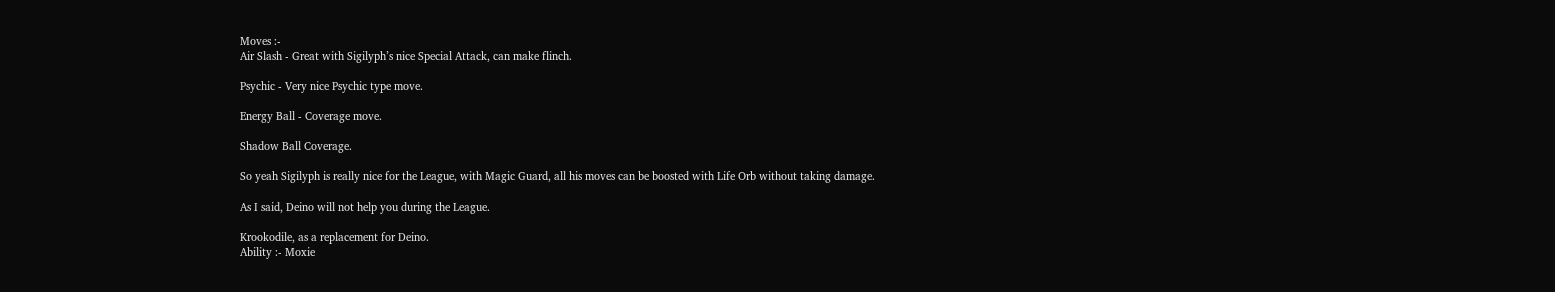Moves :-
Air Slash - Great with Sigilyph’s nice Special Attack, can make flinch.

Psychic - Very nice Psychic type move.

Energy Ball - Coverage move.

Shadow Ball Coverage.

So yeah Sigilyph is really nice for the League, with Magic Guard, all his moves can be boosted with Life Orb without taking damage.

As I said, Deino will not help you during the League.

Krookodile, as a replacement for Deino.
Ability :- Moxie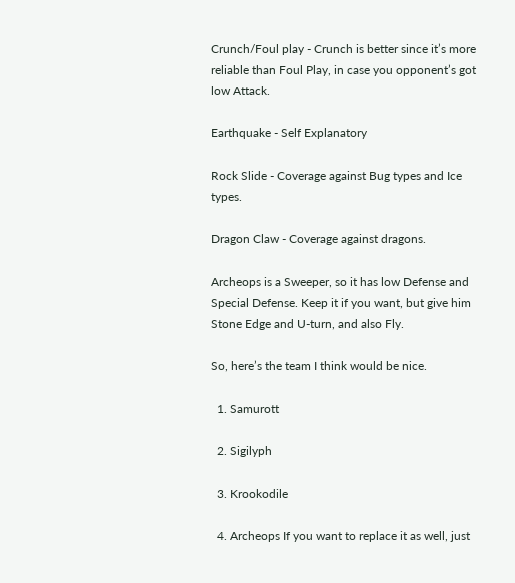Crunch/Foul play - Crunch is better since it’s more reliable than Foul Play, in case you opponent’s got low Attack.

Earthquake - Self Explanatory

Rock Slide - Coverage against Bug types and Ice types.

Dragon Claw - Coverage against dragons.

Archeops is a Sweeper, so it has low Defense and Special Defense. Keep it if you want, but give him Stone Edge and U-turn, and also Fly.

So, here’s the team I think would be nice.

  1. Samurott

  2. Sigilyph

  3. Krookodile

  4. Archeops If you want to replace it as well, just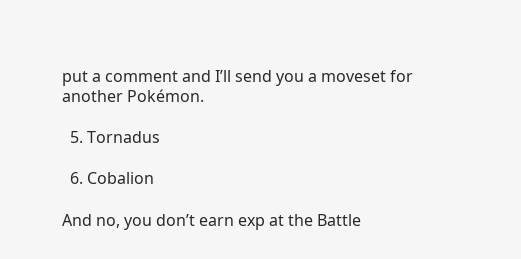put a comment and I’ll send you a moveset for another Pokémon.

  5. Tornadus

  6. Cobalion

And no, you don’t earn exp at the Battle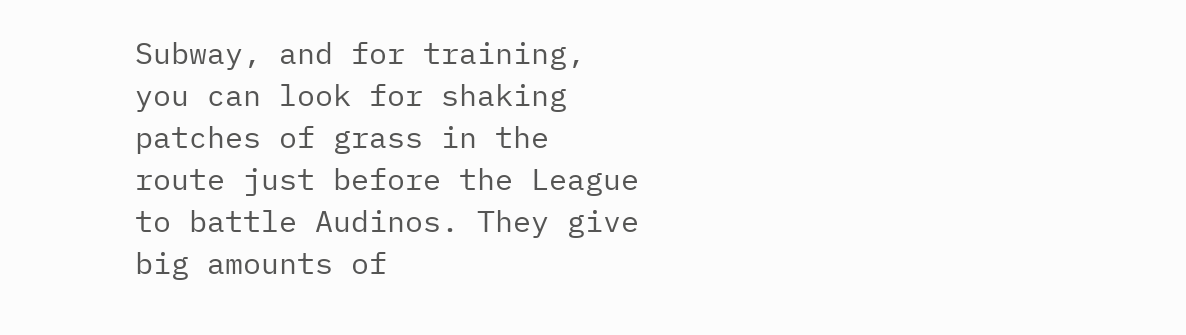Subway, and for training, you can look for shaking patches of grass in the route just before the League to battle Audinos. They give big amounts of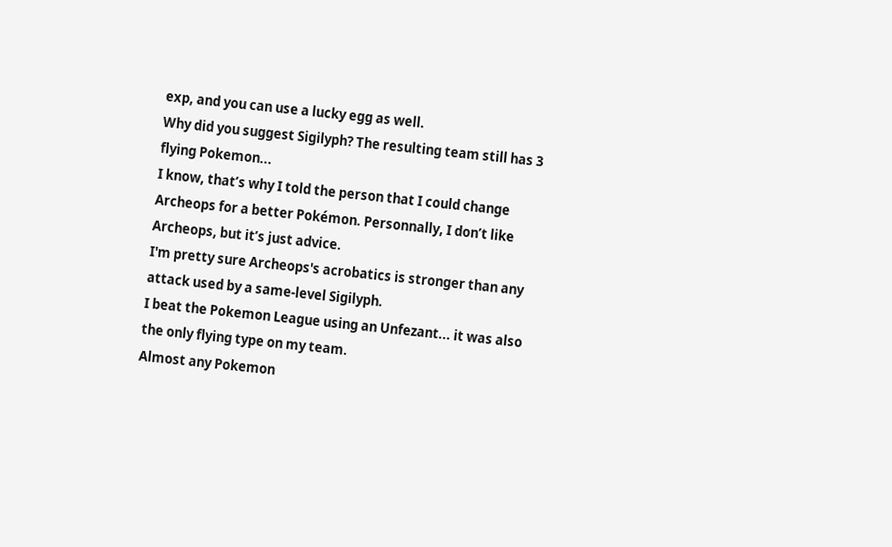exp, and you can use a lucky egg as well.
Why did you suggest Sigilyph? The resulting team still has 3 flying Pokemon...
I know, that’s why I told the person that I could change Archeops for a better Pokémon. Personnally, I don’t like Archeops, but it’s just advice.
I'm pretty sure Archeops's acrobatics is stronger than any attack used by a same-level Sigilyph.
I beat the Pokemon League using an Unfezant... it was also the only flying type on my team.
Almost any Pokemon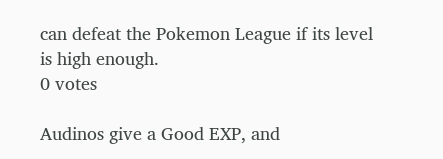can defeat the Pokemon League if its level is high enough.
0 votes

Audinos give a Good EXP, and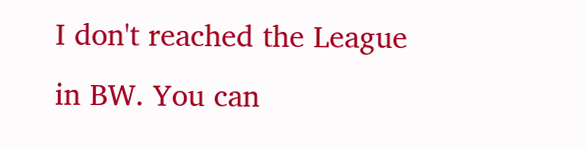I don't reached the League in BW. You can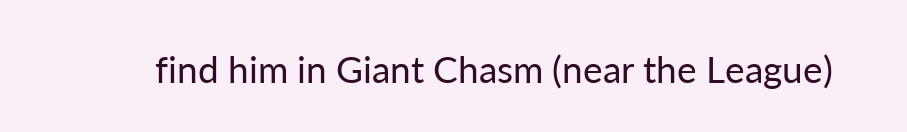find him in Giant Chasm (near the League)